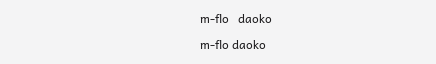m-flo   daoko

m-flo daoko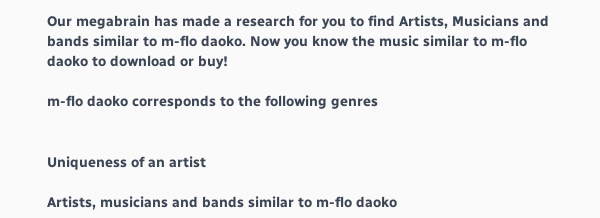Our megabrain has made a research for you to find Artists, Musicians and bands similar to m-flo daoko. Now you know the music similar to m-flo daoko to download or buy!

m-flo daoko corresponds to the following genres


Uniqueness of an artist

Artists, musicians and bands similar to m-flo daoko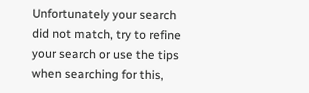Unfortunately your search did not match, try to refine your search or use the tips when searching for this,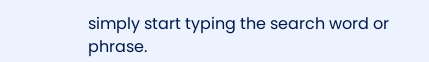simply start typing the search word or phrase.